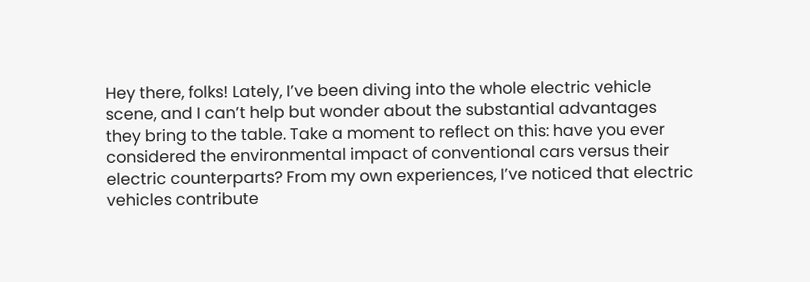Hey there, folks! Lately, I’ve been diving into the whole electric vehicle scene, and I can’t help but wonder about the substantial advantages they bring to the table. Take a moment to reflect on this: have you ever considered the environmental impact of conventional cars versus their electric counterparts? From my own experiences, I’ve noticed that electric vehicles contribute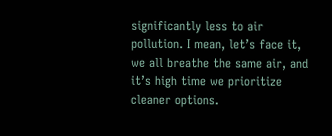significantly less to air pollution. I mean, let’s face it, we all breathe the same air, and it’s high time we prioritize cleaner options.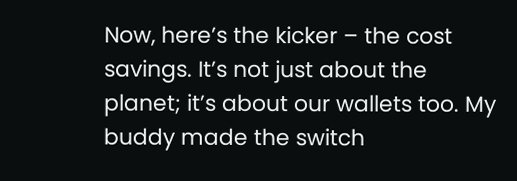Now, here’s the kicker – the cost savings. It’s not just about the planet; it’s about our wallets too. My buddy made the switch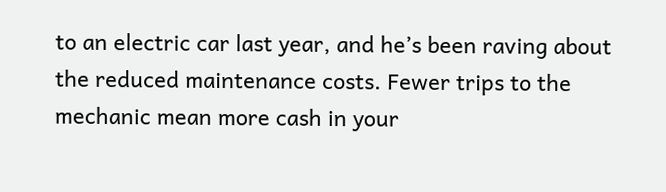to an electric car last year, and he’s been raving about the reduced maintenance costs. Fewer trips to the mechanic mean more cash in your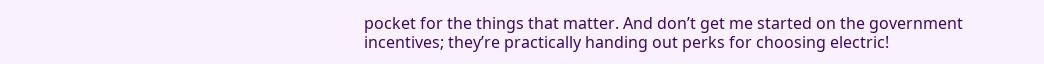pocket for the things that matter. And don’t get me started on the government incentives; they’re practically handing out perks for choosing electric!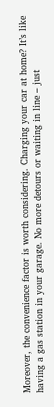Moreover, the convenience factor is worth considering. Charging your car at home? It’s like having a gas station in your garage. No more detours or waiting in line – just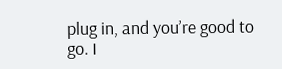plug in, and you’re good to go. I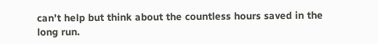can’t help but think about the countless hours saved in the long run.